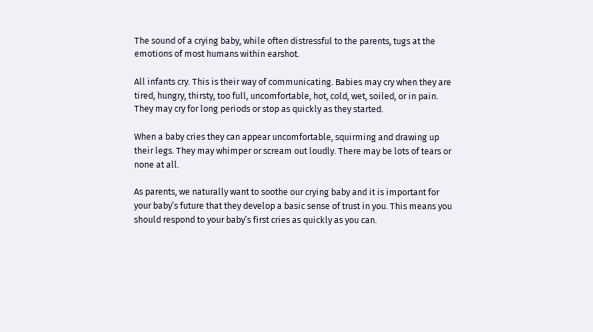The sound of a crying baby, while often distressful to the parents, tugs at the emotions of most humans within earshot.

All infants cry. This is their way of communicating. Babies may cry when they are tired, hungry, thirsty, too full, uncomfortable, hot, cold, wet, soiled, or in pain. They may cry for long periods or stop as quickly as they started.

When a baby cries they can appear uncomfortable, squirming and drawing up their legs. They may whimper or scream out loudly. There may be lots of tears or none at all.

As parents, we naturally want to soothe our crying baby and it is important for your baby’s future that they develop a basic sense of trust in you. This means you should respond to your baby’s first cries as quickly as you can.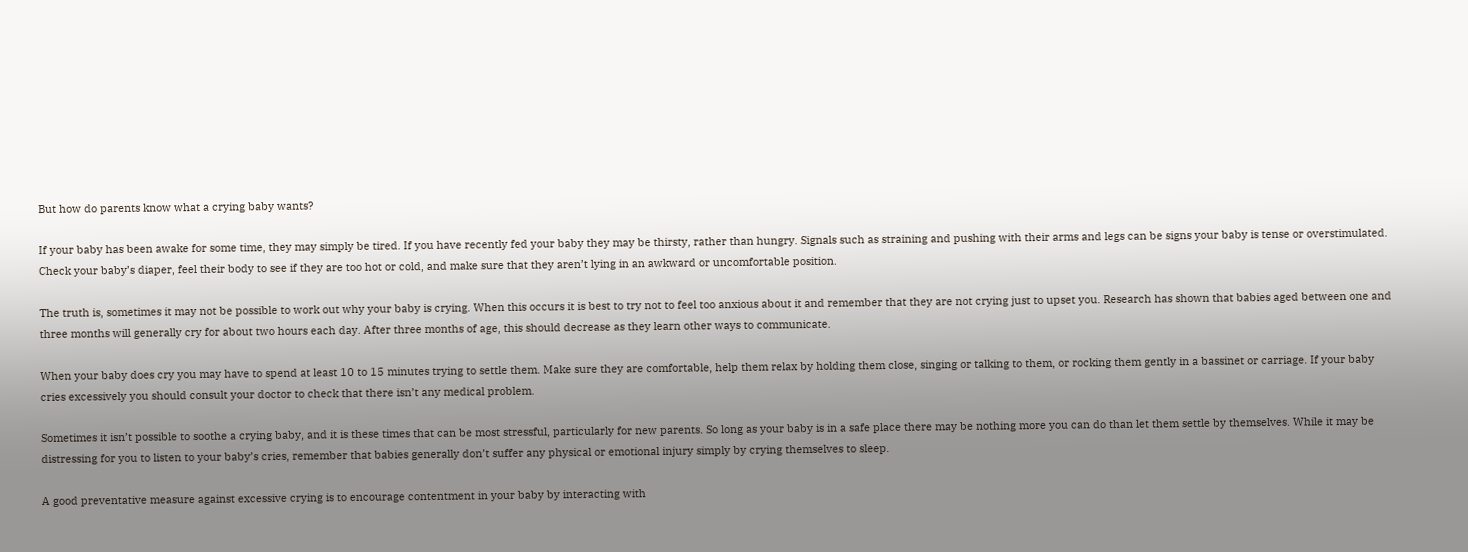But how do parents know what a crying baby wants?

If your baby has been awake for some time, they may simply be tired. If you have recently fed your baby they may be thirsty, rather than hungry. Signals such as straining and pushing with their arms and legs can be signs your baby is tense or overstimulated. Check your baby’s diaper, feel their body to see if they are too hot or cold, and make sure that they aren’t lying in an awkward or uncomfortable position.

The truth is, sometimes it may not be possible to work out why your baby is crying. When this occurs it is best to try not to feel too anxious about it and remember that they are not crying just to upset you. Research has shown that babies aged between one and three months will generally cry for about two hours each day. After three months of age, this should decrease as they learn other ways to communicate.

When your baby does cry you may have to spend at least 10 to 15 minutes trying to settle them. Make sure they are comfortable, help them relax by holding them close, singing or talking to them, or rocking them gently in a bassinet or carriage. If your baby cries excessively you should consult your doctor to check that there isn’t any medical problem.

Sometimes it isn’t possible to soothe a crying baby, and it is these times that can be most stressful, particularly for new parents. So long as your baby is in a safe place there may be nothing more you can do than let them settle by themselves. While it may be distressing for you to listen to your baby’s cries, remember that babies generally don’t suffer any physical or emotional injury simply by crying themselves to sleep.

A good preventative measure against excessive crying is to encourage contentment in your baby by interacting with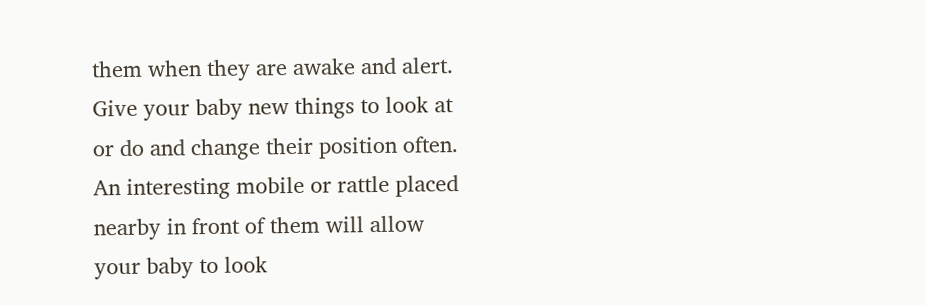them when they are awake and alert. Give your baby new things to look at or do and change their position often. An interesting mobile or rattle placed nearby in front of them will allow your baby to look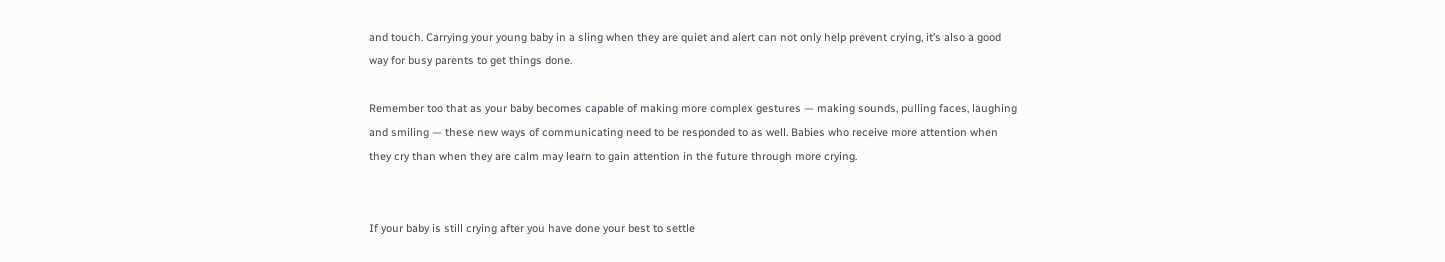and touch. Carrying your young baby in a sling when they are quiet and alert can not only help prevent crying, it’s also a good way for busy parents to get things done.

Remember too that as your baby becomes capable of making more complex gestures — making sounds, pulling faces, laughing and smiling — these new ways of communicating need to be responded to as well. Babies who receive more attention when they cry than when they are calm may learn to gain attention in the future through more crying.


If your baby is still crying after you have done your best to settle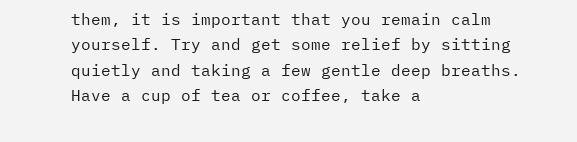them, it is important that you remain calm yourself. Try and get some relief by sitting quietly and taking a few gentle deep breaths. Have a cup of tea or coffee, take a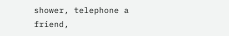shower, telephone a friend,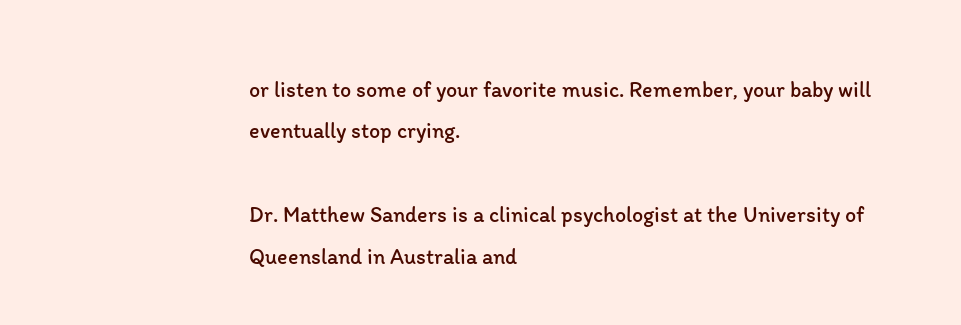or listen to some of your favorite music. Remember, your baby will eventually stop crying.

Dr. Matthew Sanders is a clinical psychologist at the University of Queensland in Australia and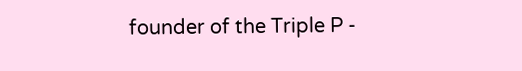founder of the Triple P -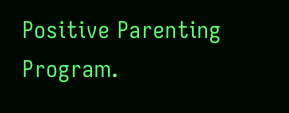Positive Parenting Program.